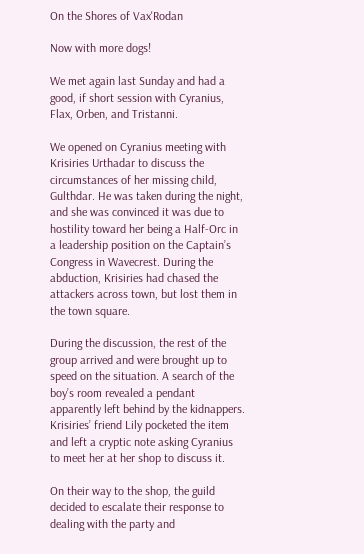On the Shores of Vax'Rodan

Now with more dogs!

We met again last Sunday and had a good, if short session with Cyranius, Flax, Orben, and Tristanni.

We opened on Cyranius meeting with Krisiries Urthadar to discuss the circumstances of her missing child, Gulthdar. He was taken during the night, and she was convinced it was due to hostility toward her being a Half-Orc in a leadership position on the Captain’s Congress in Wavecrest. During the abduction, Krisiries had chased the attackers across town, but lost them in the town square.

During the discussion, the rest of the group arrived and were brought up to speed on the situation. A search of the boy’s room revealed a pendant apparently left behind by the kidnappers. Krisiries’ friend Lily pocketed the item and left a cryptic note asking Cyranius to meet her at her shop to discuss it.

On their way to the shop, the guild decided to escalate their response to dealing with the party and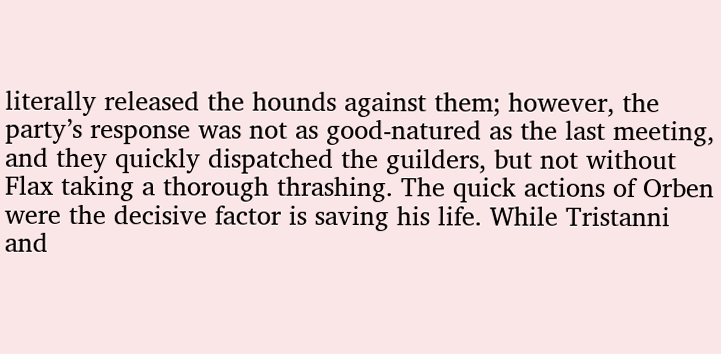literally released the hounds against them; however, the party’s response was not as good-natured as the last meeting, and they quickly dispatched the guilders, but not without Flax taking a thorough thrashing. The quick actions of Orben were the decisive factor is saving his life. While Tristanni and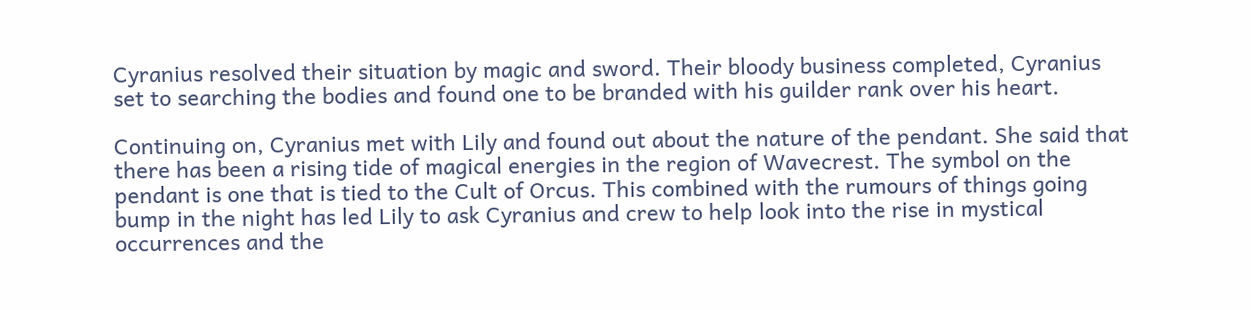Cyranius resolved their situation by magic and sword. Their bloody business completed, Cyranius set to searching the bodies and found one to be branded with his guilder rank over his heart.

Continuing on, Cyranius met with Lily and found out about the nature of the pendant. She said that there has been a rising tide of magical energies in the region of Wavecrest. The symbol on the pendant is one that is tied to the Cult of Orcus. This combined with the rumours of things going bump in the night has led Lily to ask Cyranius and crew to help look into the rise in mystical occurrences and the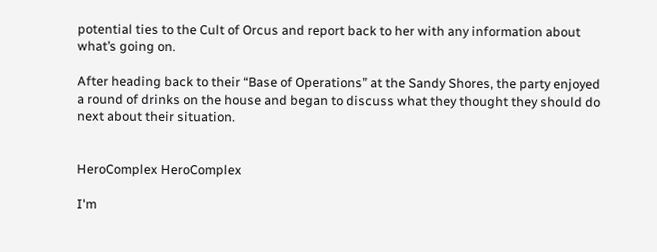potential ties to the Cult of Orcus and report back to her with any information about what’s going on.

After heading back to their “Base of Operations” at the Sandy Shores, the party enjoyed a round of drinks on the house and began to discuss what they thought they should do next about their situation.


HeroComplex HeroComplex

I'm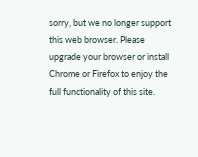sorry, but we no longer support this web browser. Please upgrade your browser or install Chrome or Firefox to enjoy the full functionality of this site.